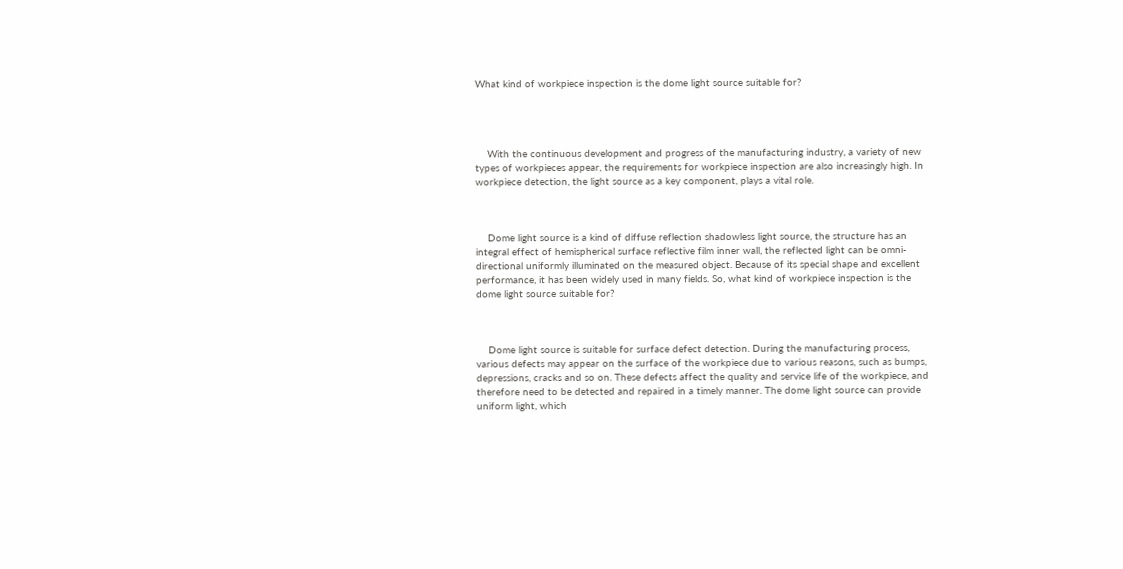What kind of workpiece inspection is the dome light source suitable for?




    With the continuous development and progress of the manufacturing industry, a variety of new types of workpieces appear, the requirements for workpiece inspection are also increasingly high. In workpiece detection, the light source as a key component, plays a vital role.



    Dome light source is a kind of diffuse reflection shadowless light source, the structure has an integral effect of hemispherical surface reflective film inner wall, the reflected light can be omni-directional uniformly illuminated on the measured object. Because of its special shape and excellent performance, it has been widely used in many fields. So, what kind of workpiece inspection is the dome light source suitable for?



    Dome light source is suitable for surface defect detection. During the manufacturing process, various defects may appear on the surface of the workpiece due to various reasons, such as bumps, depressions, cracks and so on. These defects affect the quality and service life of the workpiece, and therefore need to be detected and repaired in a timely manner. The dome light source can provide uniform light, which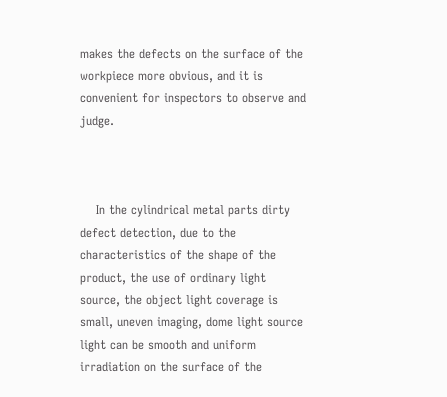makes the defects on the surface of the workpiece more obvious, and it is convenient for inspectors to observe and judge.



    In the cylindrical metal parts dirty defect detection, due to the characteristics of the shape of the product, the use of ordinary light source, the object light coverage is small, uneven imaging, dome light source light can be smooth and uniform irradiation on the surface of the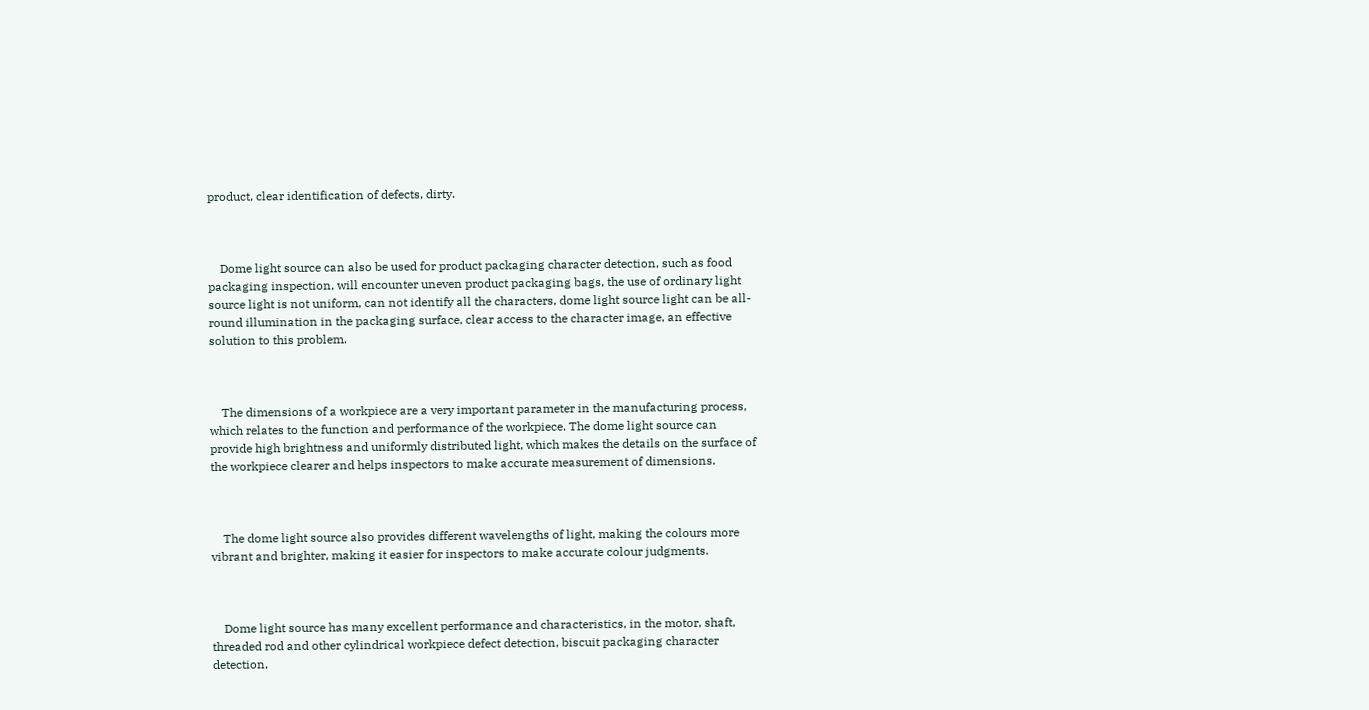product, clear identification of defects, dirty.



    Dome light source can also be used for product packaging character detection, such as food packaging inspection, will encounter uneven product packaging bags, the use of ordinary light source light is not uniform, can not identify all the characters, dome light source light can be all-round illumination in the packaging surface, clear access to the character image, an effective solution to this problem.



    The dimensions of a workpiece are a very important parameter in the manufacturing process, which relates to the function and performance of the workpiece. The dome light source can provide high brightness and uniformly distributed light, which makes the details on the surface of the workpiece clearer and helps inspectors to make accurate measurement of dimensions.



    The dome light source also provides different wavelengths of light, making the colours more vibrant and brighter, making it easier for inspectors to make accurate colour judgments.



    Dome light source has many excellent performance and characteristics, in the motor, shaft, threaded rod and other cylindrical workpiece defect detection, biscuit packaging character detection,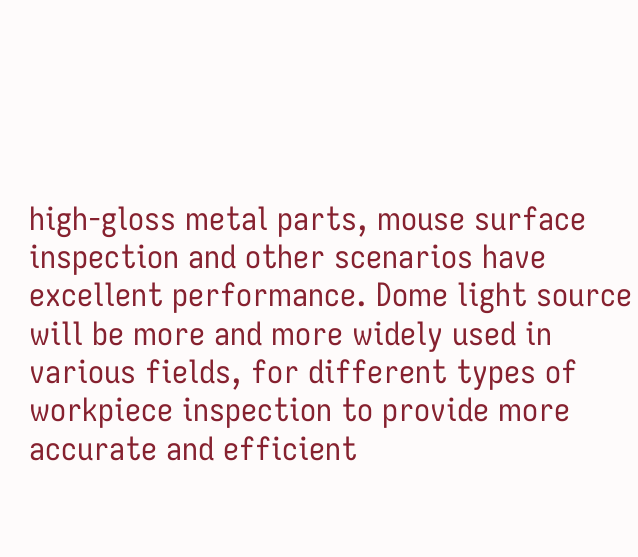high-gloss metal parts, mouse surface inspection and other scenarios have excellent performance. Dome light source will be more and more widely used in various fields, for different types of workpiece inspection to provide more accurate and efficient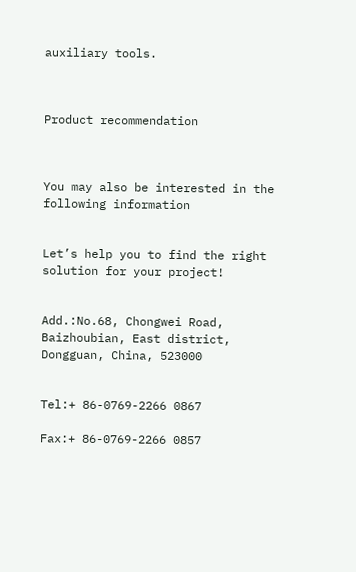auxiliary tools.



Product recommendation



You may also be interested in the following information


Let’s help you to find the right solution for your project!


Add.:No.68, Chongwei Road, Baizhoubian, East district, Dongguan, China, 523000


Tel:+ 86-0769-2266 0867

Fax:+ 86-0769-2266 0857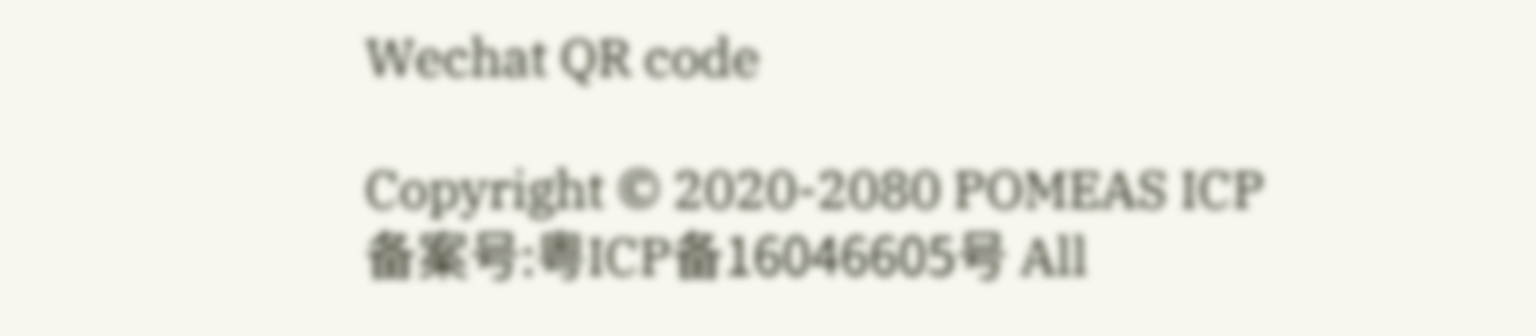Wechat QR code

Copyright © 2020-2080 POMEAS ICP备案号:粤ICP备16046605号 All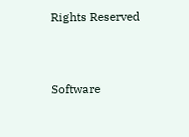Rights Reserved


Software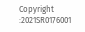Copyright :2021SR0176001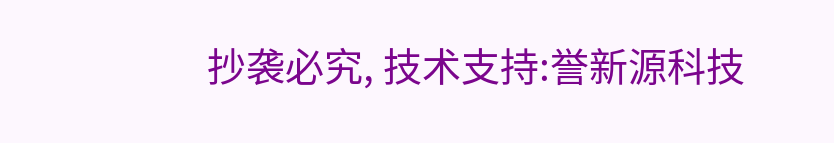抄袭必究, 技术支持:誉新源科技